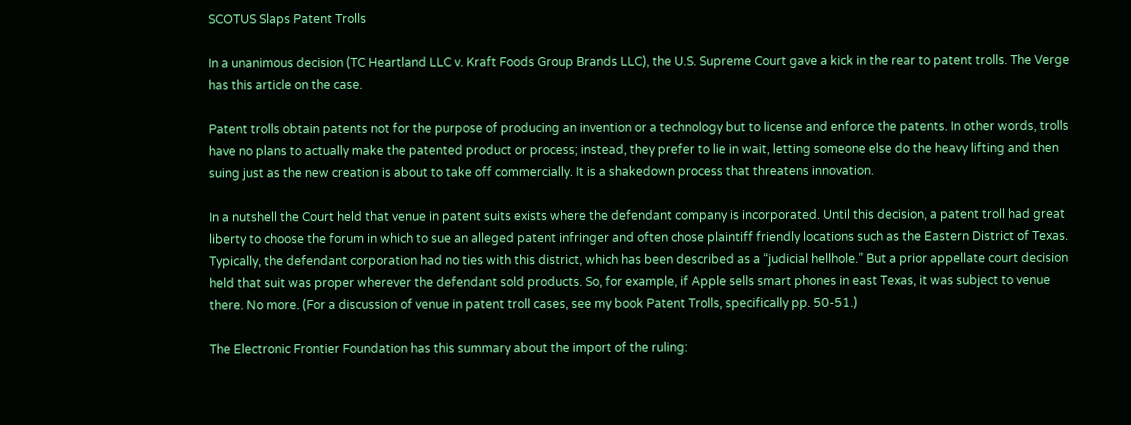SCOTUS Slaps Patent Trolls

In a unanimous decision (TC Heartland LLC v. Kraft Foods Group Brands LLC), the U.S. Supreme Court gave a kick in the rear to patent trolls. The Verge has this article on the case.

Patent trolls obtain patents not for the purpose of producing an invention or a technology but to license and enforce the patents. In other words, trolls have no plans to actually make the patented product or process; instead, they prefer to lie in wait, letting someone else do the heavy lifting and then suing just as the new creation is about to take off commercially. It is a shakedown process that threatens innovation.

In a nutshell the Court held that venue in patent suits exists where the defendant company is incorporated. Until this decision, a patent troll had great liberty to choose the forum in which to sue an alleged patent infringer and often chose plaintiff friendly locations such as the Eastern District of Texas. Typically, the defendant corporation had no ties with this district, which has been described as a “judicial hellhole.” But a prior appellate court decision held that suit was proper wherever the defendant sold products. So, for example, if Apple sells smart phones in east Texas, it was subject to venue there. No more. (For a discussion of venue in patent troll cases, see my book Patent Trolls, specifically pp. 50-51.)

The Electronic Frontier Foundation has this summary about the import of the ruling: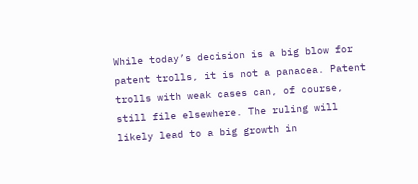While today’s decision is a big blow for patent trolls, it is not a panacea. Patent trolls with weak cases can, of course, still file elsewhere. The ruling will likely lead to a big growth in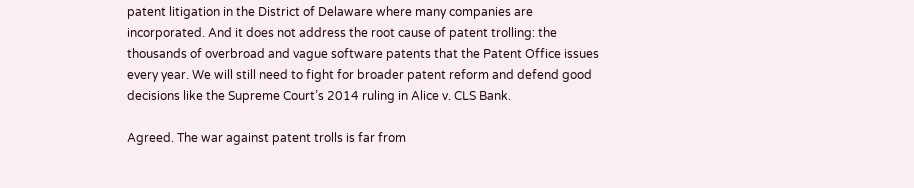patent litigation in the District of Delaware where many companies are incorporated. And it does not address the root cause of patent trolling: the thousands of overbroad and vague software patents that the Patent Office issues every year. We will still need to fight for broader patent reform and defend good decisions like the Supreme Court’s 2014 ruling in Alice v. CLS Bank.

Agreed. The war against patent trolls is far from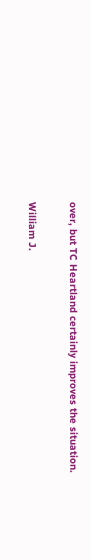over, but TC Heartland certainly improves the situation.

William J.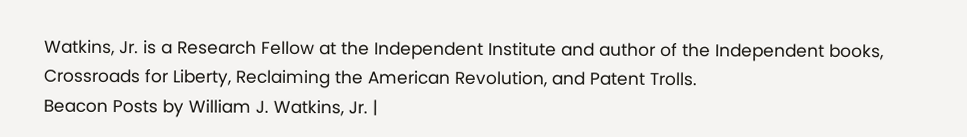Watkins, Jr. is a Research Fellow at the Independent Institute and author of the Independent books, Crossroads for Liberty, Reclaiming the American Revolution, and Patent Trolls.
Beacon Posts by William J. Watkins, Jr. |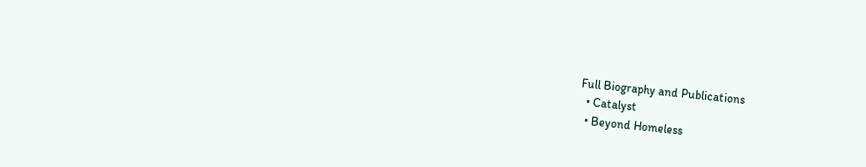Full Biography and Publications
  • Catalyst
  • Beyond Homeless